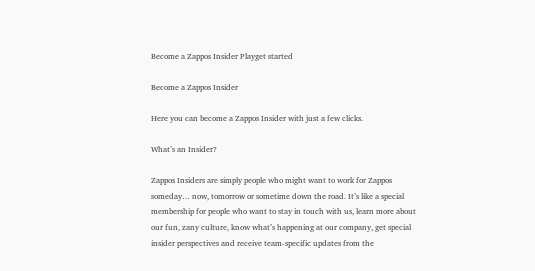Become a Zappos Insider Playget started

Become a Zappos Insider

Here you can become a Zappos Insider with just a few clicks.

What’s an Insider?

Zappos Insiders are simply people who might want to work for Zappos someday… now, tomorrow or sometime down the road. It’s like a special membership for people who want to stay in touch with us, learn more about our fun, zany culture, know what’s happening at our company, get special insider perspectives and receive team-specific updates from the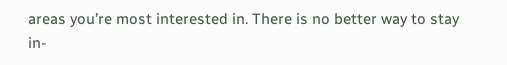areas you’re most interested in. There is no better way to stay in-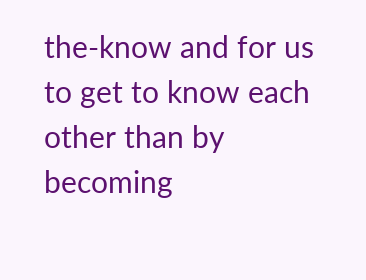the-know and for us to get to know each other than by becoming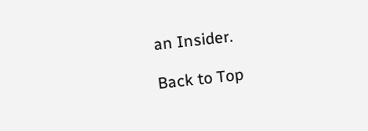an Insider.

Back to Top